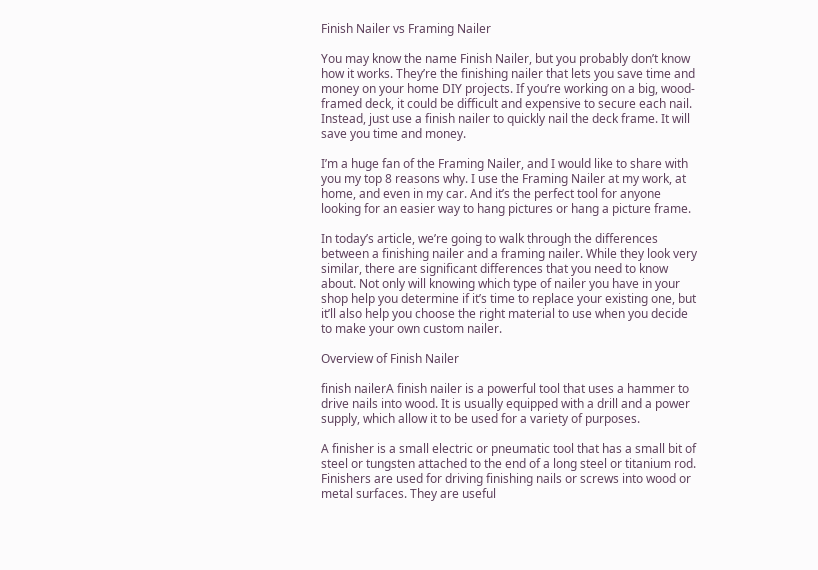Finish Nailer vs Framing Nailer

You may know the name Finish Nailer, but you probably don’t know how it works. They’re the finishing nailer that lets you save time and money on your home DIY projects. If you’re working on a big, wood-framed deck, it could be difficult and expensive to secure each nail. Instead, just use a finish nailer to quickly nail the deck frame. It will save you time and money.

I’m a huge fan of the Framing Nailer, and I would like to share with you my top 8 reasons why. I use the Framing Nailer at my work, at home, and even in my car. And it’s the perfect tool for anyone looking for an easier way to hang pictures or hang a picture frame.

In today’s article, we’re going to walk through the differences between a finishing nailer and a framing nailer. While they look very similar, there are significant differences that you need to know about. Not only will knowing which type of nailer you have in your shop help you determine if it’s time to replace your existing one, but it’ll also help you choose the right material to use when you decide to make your own custom nailer.

Overview of Finish Nailer

finish nailerA finish nailer is a powerful tool that uses a hammer to drive nails into wood. It is usually equipped with a drill and a power supply, which allow it to be used for a variety of purposes.

A finisher is a small electric or pneumatic tool that has a small bit of steel or tungsten attached to the end of a long steel or titanium rod. Finishers are used for driving finishing nails or screws into wood or metal surfaces. They are useful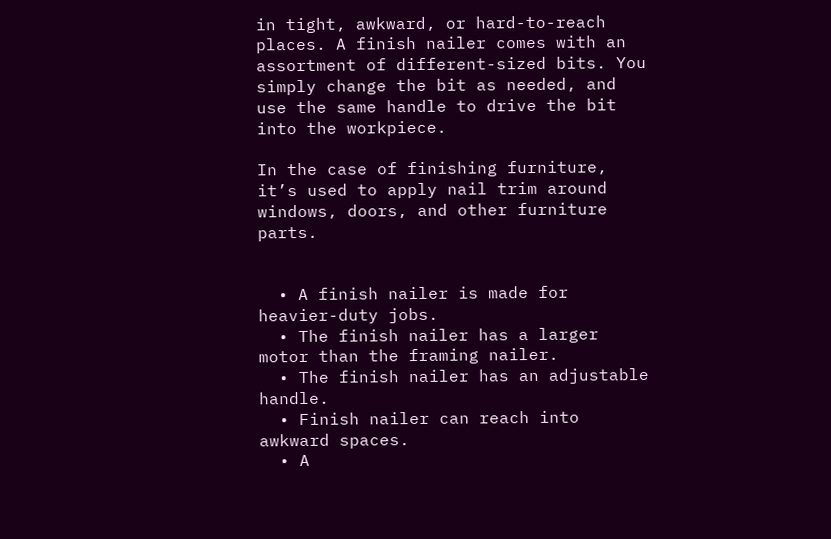in tight, awkward, or hard-to-reach places. A finish nailer comes with an assortment of different-sized bits. You simply change the bit as needed, and use the same handle to drive the bit into the workpiece.

In the case of finishing furniture, it’s used to apply nail trim around windows, doors, and other furniture parts.


  • A finish nailer is made for heavier-duty jobs.
  • The finish nailer has a larger motor than the framing nailer.
  • The finish nailer has an adjustable handle.
  • Finish nailer can reach into awkward spaces.
  • A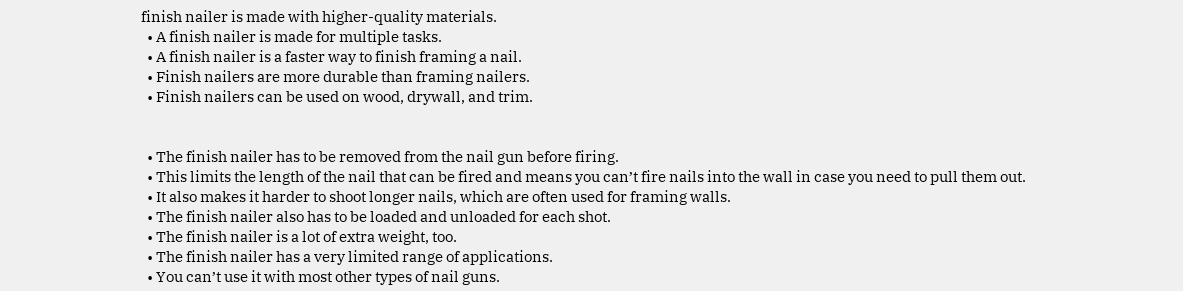finish nailer is made with higher-quality materials.
  • A finish nailer is made for multiple tasks.
  • A finish nailer is a faster way to finish framing a nail.
  • Finish nailers are more durable than framing nailers.
  • Finish nailers can be used on wood, drywall, and trim.


  • The finish nailer has to be removed from the nail gun before firing.
  • This limits the length of the nail that can be fired and means you can’t fire nails into the wall in case you need to pull them out.
  • It also makes it harder to shoot longer nails, which are often used for framing walls.
  • The finish nailer also has to be loaded and unloaded for each shot.
  • The finish nailer is a lot of extra weight, too.
  • The finish nailer has a very limited range of applications.
  • You can’t use it with most other types of nail guns.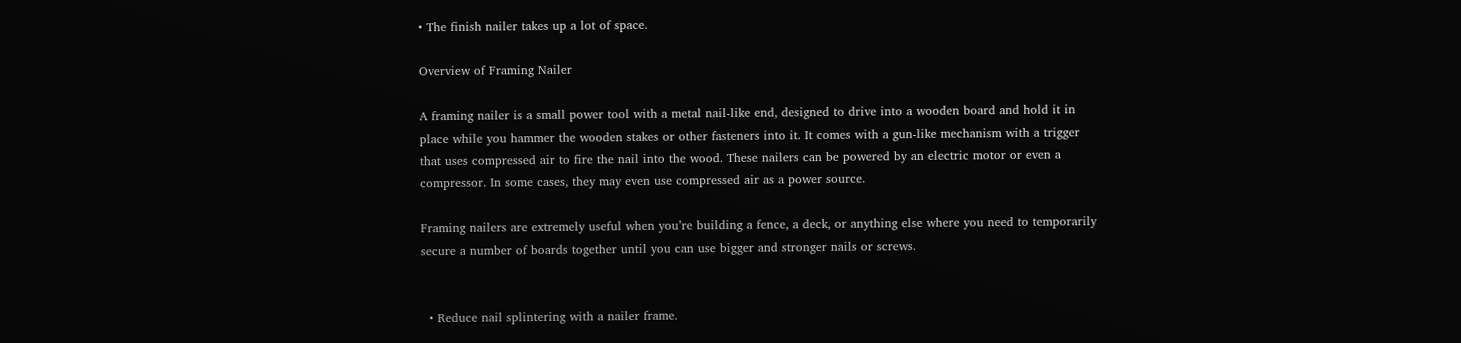• The finish nailer takes up a lot of space.

Overview of Framing Nailer

A framing nailer is a small power tool with a metal nail-like end, designed to drive into a wooden board and hold it in place while you hammer the wooden stakes or other fasteners into it. It comes with a gun-like mechanism with a trigger that uses compressed air to fire the nail into the wood. These nailers can be powered by an electric motor or even a compressor. In some cases, they may even use compressed air as a power source.

Framing nailers are extremely useful when you’re building a fence, a deck, or anything else where you need to temporarily secure a number of boards together until you can use bigger and stronger nails or screws.


  • Reduce nail splintering with a nailer frame.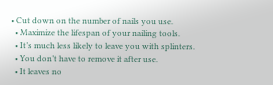• Cut down on the number of nails you use.
  • Maximize the lifespan of your nailing tools.
  • It’s much less likely to leave you with splinters.
  • You don’t have to remove it after use.
  • It leaves no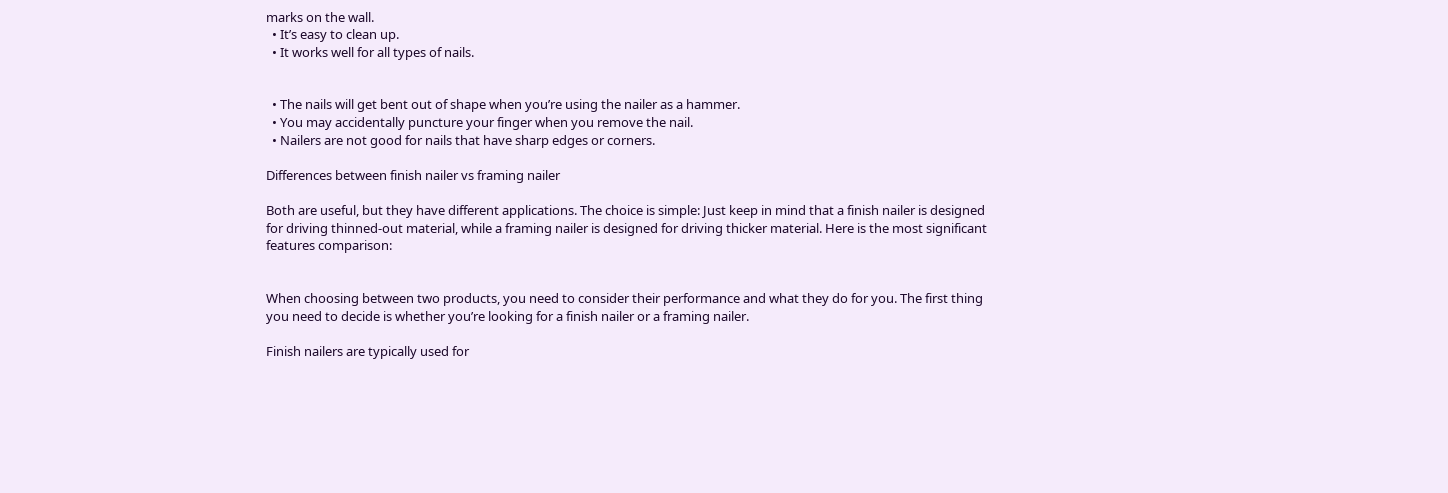marks on the wall.
  • It’s easy to clean up.
  • It works well for all types of nails.


  • The nails will get bent out of shape when you’re using the nailer as a hammer.
  • You may accidentally puncture your finger when you remove the nail.
  • Nailers are not good for nails that have sharp edges or corners.

Differences between finish nailer vs framing nailer

Both are useful, but they have different applications. The choice is simple: Just keep in mind that a finish nailer is designed for driving thinned-out material, while a framing nailer is designed for driving thicker material. Here is the most significant features comparison:


When choosing between two products, you need to consider their performance and what they do for you. The first thing you need to decide is whether you’re looking for a finish nailer or a framing nailer.

Finish nailers are typically used for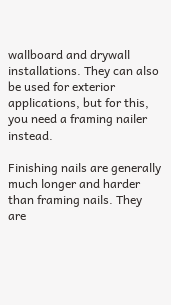wallboard and drywall installations. They can also be used for exterior applications, but for this, you need a framing nailer instead.

Finishing nails are generally much longer and harder than framing nails. They are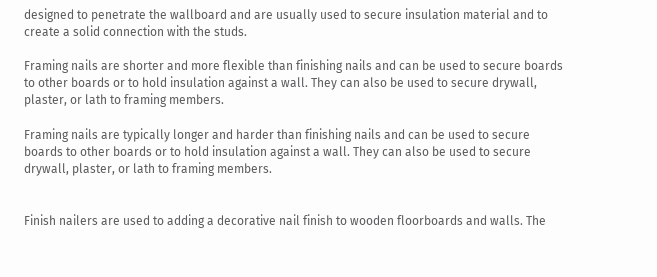designed to penetrate the wallboard and are usually used to secure insulation material and to create a solid connection with the studs.

Framing nails are shorter and more flexible than finishing nails and can be used to secure boards to other boards or to hold insulation against a wall. They can also be used to secure drywall, plaster, or lath to framing members.

Framing nails are typically longer and harder than finishing nails and can be used to secure boards to other boards or to hold insulation against a wall. They can also be used to secure drywall, plaster, or lath to framing members.


Finish nailers are used to adding a decorative nail finish to wooden floorboards and walls. The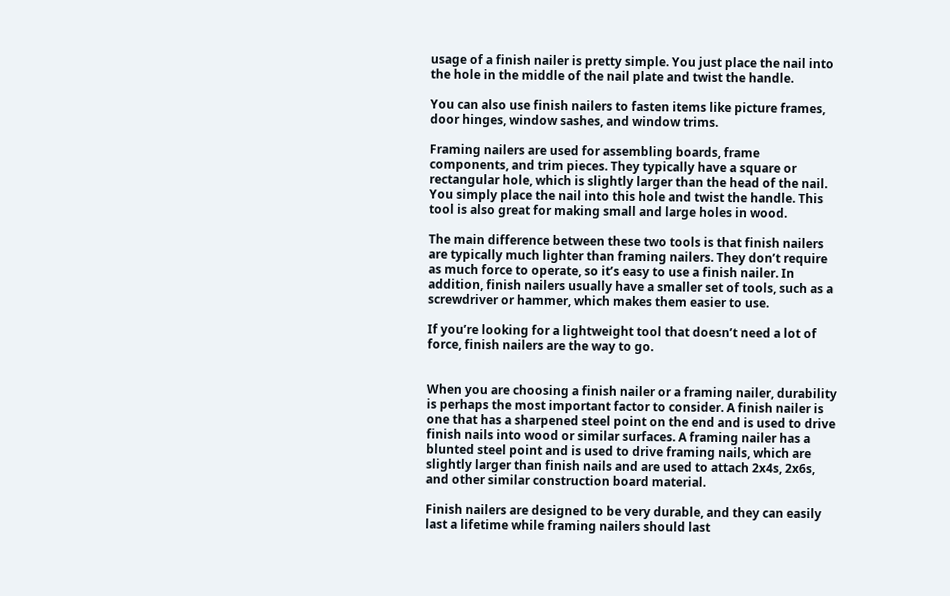usage of a finish nailer is pretty simple. You just place the nail into the hole in the middle of the nail plate and twist the handle.

You can also use finish nailers to fasten items like picture frames, door hinges, window sashes, and window trims.

Framing nailers are used for assembling boards, frame components, and trim pieces. They typically have a square or rectangular hole, which is slightly larger than the head of the nail. You simply place the nail into this hole and twist the handle. This tool is also great for making small and large holes in wood.

The main difference between these two tools is that finish nailers are typically much lighter than framing nailers. They don’t require as much force to operate, so it’s easy to use a finish nailer. In addition, finish nailers usually have a smaller set of tools, such as a screwdriver or hammer, which makes them easier to use.

If you’re looking for a lightweight tool that doesn’t need a lot of force, finish nailers are the way to go.


When you are choosing a finish nailer or a framing nailer, durability is perhaps the most important factor to consider. A finish nailer is one that has a sharpened steel point on the end and is used to drive finish nails into wood or similar surfaces. A framing nailer has a blunted steel point and is used to drive framing nails, which are slightly larger than finish nails and are used to attach 2x4s, 2x6s, and other similar construction board material.

Finish nailers are designed to be very durable, and they can easily last a lifetime while framing nailers should last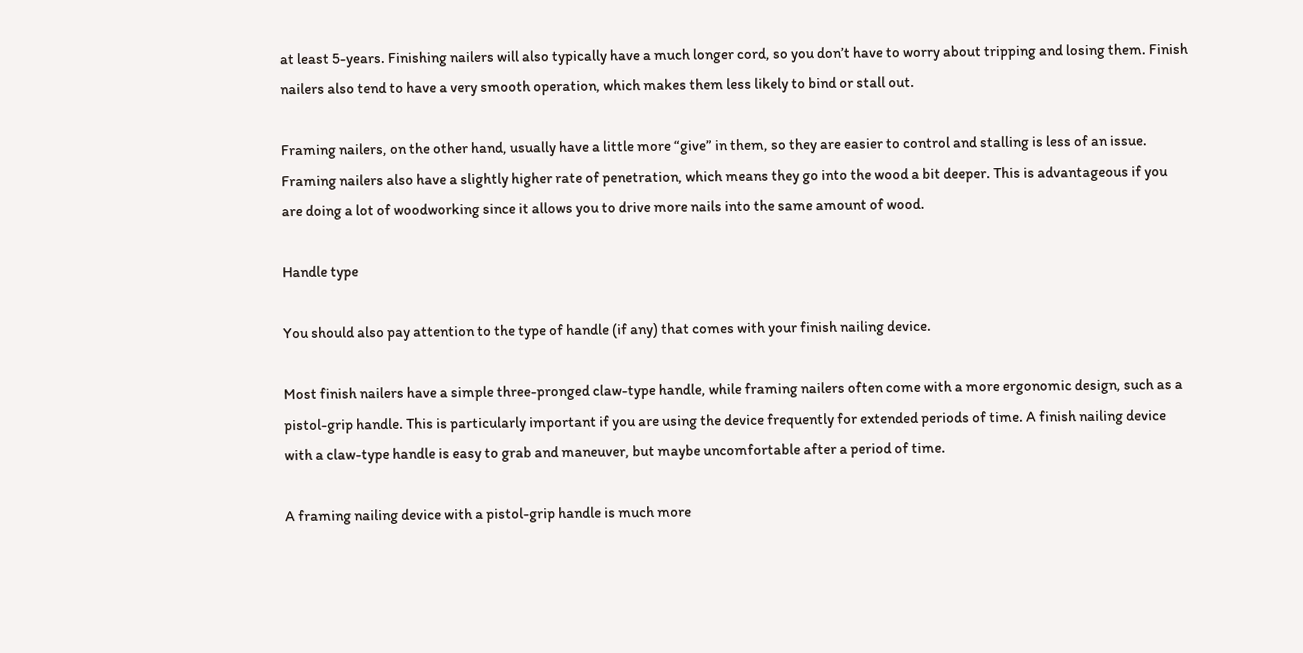at least 5-years. Finishing nailers will also typically have a much longer cord, so you don’t have to worry about tripping and losing them. Finish nailers also tend to have a very smooth operation, which makes them less likely to bind or stall out.

Framing nailers, on the other hand, usually have a little more “give” in them, so they are easier to control and stalling is less of an issue. Framing nailers also have a slightly higher rate of penetration, which means they go into the wood a bit deeper. This is advantageous if you are doing a lot of woodworking since it allows you to drive more nails into the same amount of wood.

Handle type

You should also pay attention to the type of handle (if any) that comes with your finish nailing device.

Most finish nailers have a simple three-pronged claw-type handle, while framing nailers often come with a more ergonomic design, such as a pistol-grip handle. This is particularly important if you are using the device frequently for extended periods of time. A finish nailing device with a claw-type handle is easy to grab and maneuver, but maybe uncomfortable after a period of time.

A framing nailing device with a pistol-grip handle is much more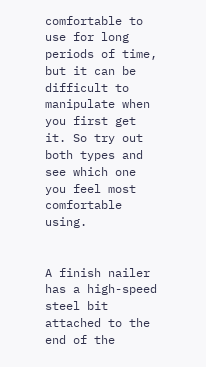comfortable to use for long periods of time, but it can be difficult to manipulate when you first get it. So try out both types and see which one you feel most comfortable using.


A finish nailer has a high-speed steel bit attached to the end of the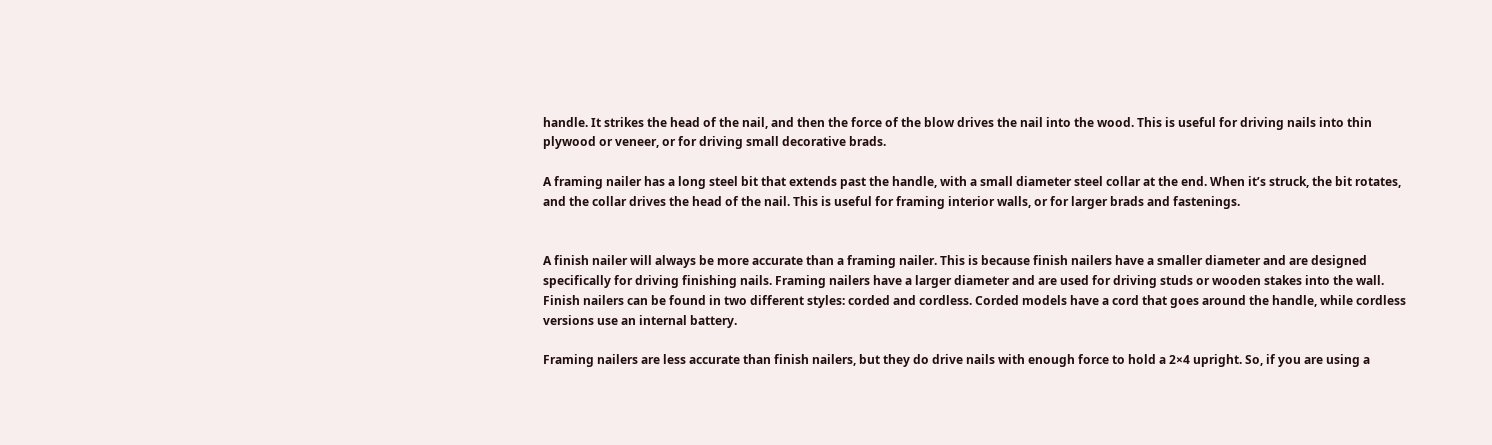handle. It strikes the head of the nail, and then the force of the blow drives the nail into the wood. This is useful for driving nails into thin plywood or veneer, or for driving small decorative brads.

A framing nailer has a long steel bit that extends past the handle, with a small diameter steel collar at the end. When it’s struck, the bit rotates, and the collar drives the head of the nail. This is useful for framing interior walls, or for larger brads and fastenings.


A finish nailer will always be more accurate than a framing nailer. This is because finish nailers have a smaller diameter and are designed specifically for driving finishing nails. Framing nailers have a larger diameter and are used for driving studs or wooden stakes into the wall. Finish nailers can be found in two different styles: corded and cordless. Corded models have a cord that goes around the handle, while cordless versions use an internal battery.

Framing nailers are less accurate than finish nailers, but they do drive nails with enough force to hold a 2×4 upright. So, if you are using a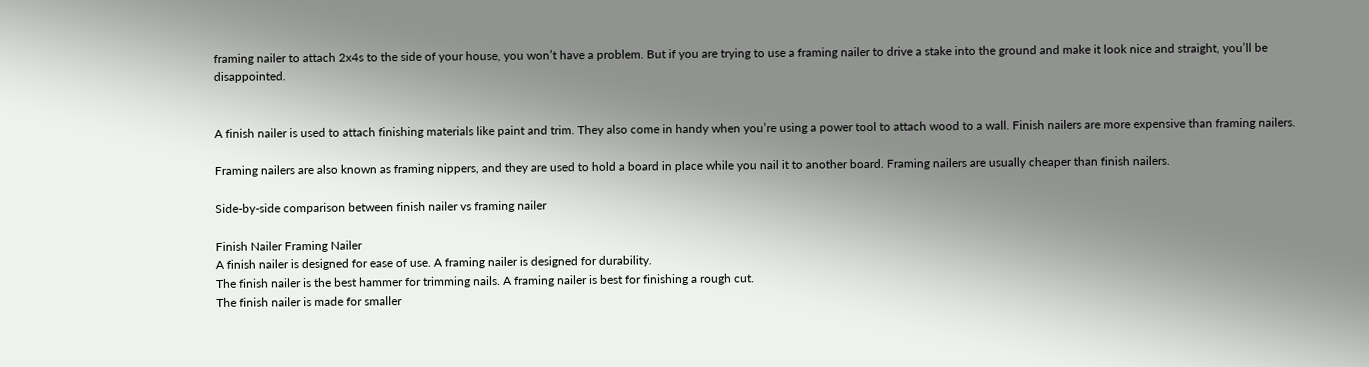framing nailer to attach 2x4s to the side of your house, you won’t have a problem. But if you are trying to use a framing nailer to drive a stake into the ground and make it look nice and straight, you’ll be disappointed.


A finish nailer is used to attach finishing materials like paint and trim. They also come in handy when you’re using a power tool to attach wood to a wall. Finish nailers are more expensive than framing nailers.

Framing nailers are also known as framing nippers, and they are used to hold a board in place while you nail it to another board. Framing nailers are usually cheaper than finish nailers.

Side-by-side comparison between finish nailer vs framing nailer

Finish Nailer Framing Nailer
A finish nailer is designed for ease of use. A framing nailer is designed for durability.
The finish nailer is the best hammer for trimming nails. A framing nailer is best for finishing a rough cut.
The finish nailer is made for smaller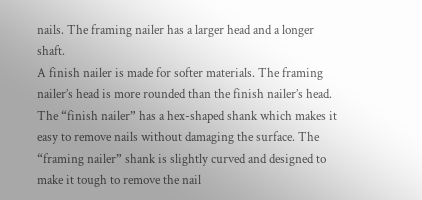nails. The framing nailer has a larger head and a longer shaft.
A finish nailer is made for softer materials. The framing nailer’s head is more rounded than the finish nailer’s head.
The “finish nailer” has a hex-shaped shank which makes it easy to remove nails without damaging the surface. The “framing nailer” shank is slightly curved and designed to make it tough to remove the nail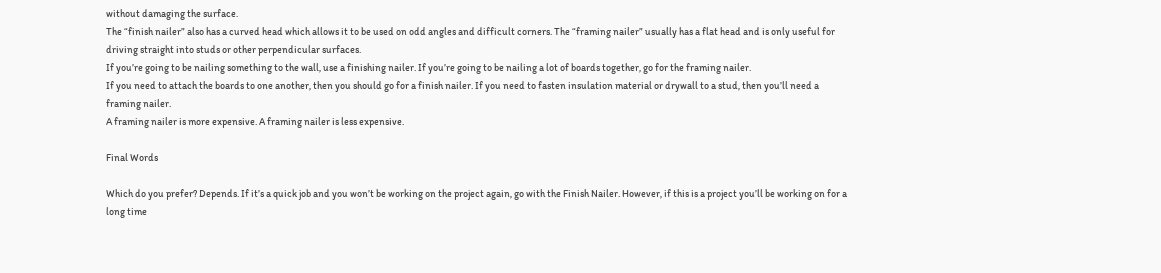without damaging the surface.
The “finish nailer” also has a curved head which allows it to be used on odd angles and difficult corners. The “framing nailer” usually has a flat head and is only useful for driving straight into studs or other perpendicular surfaces.
If you’re going to be nailing something to the wall, use a finishing nailer. If you’re going to be nailing a lot of boards together, go for the framing nailer.
If you need to attach the boards to one another, then you should go for a finish nailer. If you need to fasten insulation material or drywall to a stud, then you’ll need a framing nailer.
A framing nailer is more expensive. A framing nailer is less expensive.

Final Words

Which do you prefer? Depends. If it’s a quick job and you won’t be working on the project again, go with the Finish Nailer. However, if this is a project you’ll be working on for a long time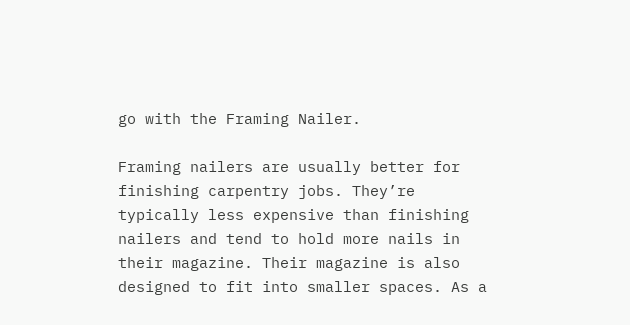go with the Framing Nailer.

Framing nailers are usually better for finishing carpentry jobs. They’re typically less expensive than finishing nailers and tend to hold more nails in their magazine. Their magazine is also designed to fit into smaller spaces. As a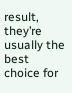result, they’re usually the best choice for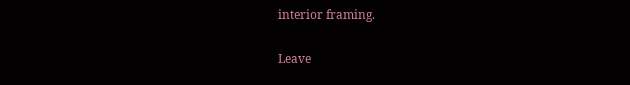interior framing.

Leave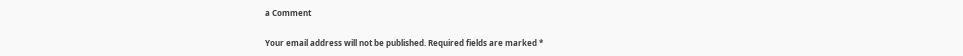a Comment

Your email address will not be published. Required fields are marked *